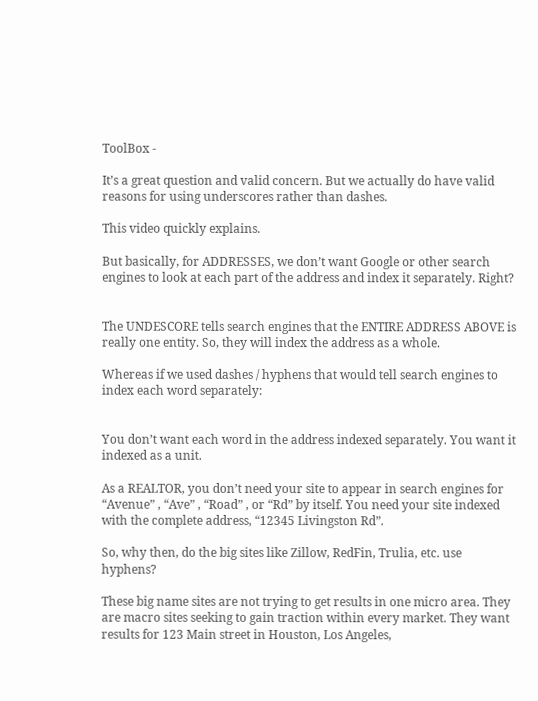ToolBox -

It’s a great question and valid concern. But we actually do have valid reasons for using underscores rather than dashes.

This video quickly explains.

But basically, for ADDRESSES, we don’t want Google or other search engines to look at each part of the address and index it separately. Right?


The UNDESCORE tells search engines that the ENTIRE ADDRESS ABOVE is really one entity. So, they will index the address as a whole.

Whereas if we used dashes / hyphens that would tell search engines to index each word separately:


You don’t want each word in the address indexed separately. You want it indexed as a unit.

As a REALTOR, you don’t need your site to appear in search engines for “Avenue” , “Ave” , “Road” , or “Rd” by itself. You need your site indexed with the complete address, “12345 Livingston Rd”.

So, why then, do the big sites like Zillow, RedFin, Trulia, etc. use hyphens?

These big name sites are not trying to get results in one micro area. They are macro sites seeking to gain traction within every market. They want results for 123 Main street in Houston, Los Angeles,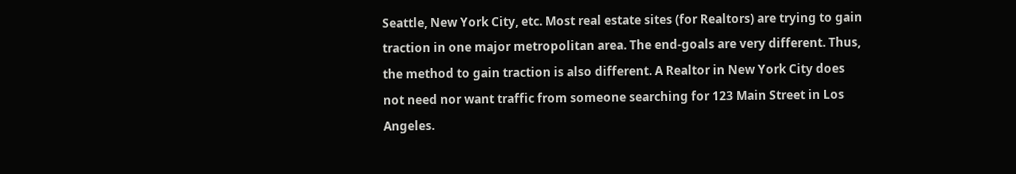Seattle, New York City, etc. Most real estate sites (for Realtors) are trying to gain traction in one major metropolitan area. The end-goals are very different. Thus, the method to gain traction is also different. A Realtor in New York City does not need nor want traffic from someone searching for 123 Main Street in Los Angeles.